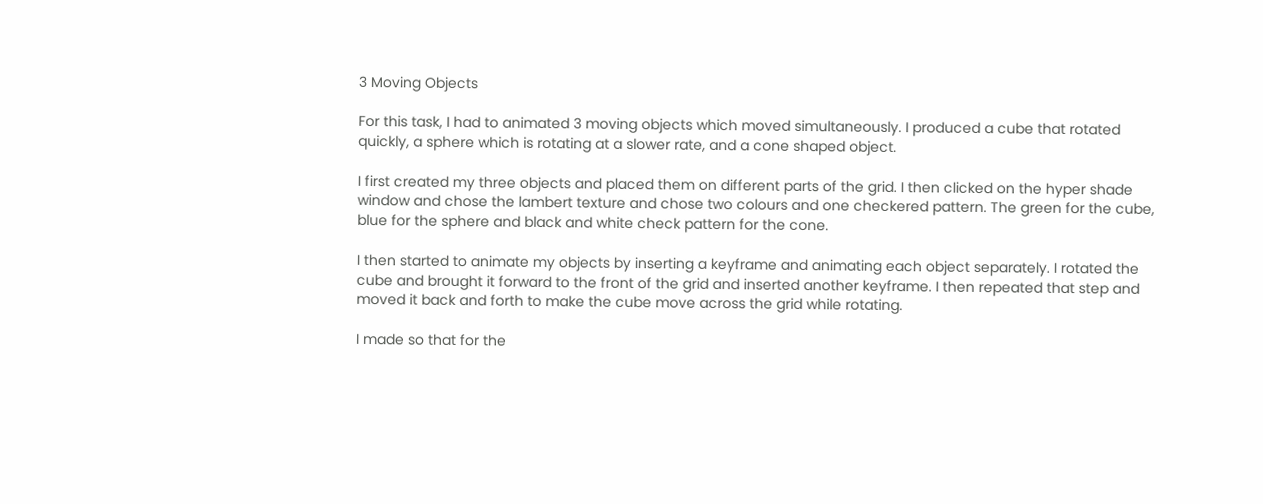3 Moving Objects

For this task, I had to animated 3 moving objects which moved simultaneously. I produced a cube that rotated quickly, a sphere which is rotating at a slower rate, and a cone shaped object.

I first created my three objects and placed them on different parts of the grid. I then clicked on the hyper shade window and chose the lambert texture and chose two colours and one checkered pattern. The green for the cube, blue for the sphere and black and white check pattern for the cone.

I then started to animate my objects by inserting a keyframe and animating each object separately. I rotated the cube and brought it forward to the front of the grid and inserted another keyframe. I then repeated that step and moved it back and forth to make the cube move across the grid while rotating.

I made so that for the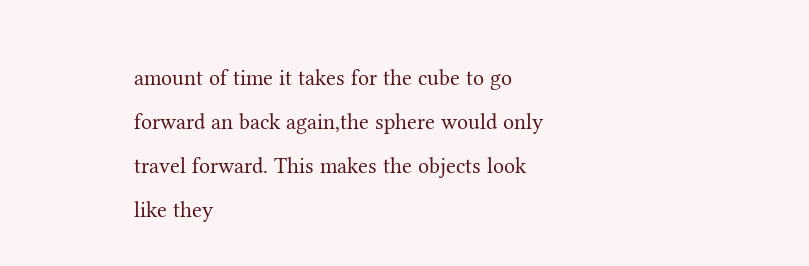amount of time it takes for the cube to go forward an back again,the sphere would only travel forward. This makes the objects look like they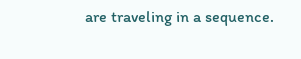are traveling in a sequence.